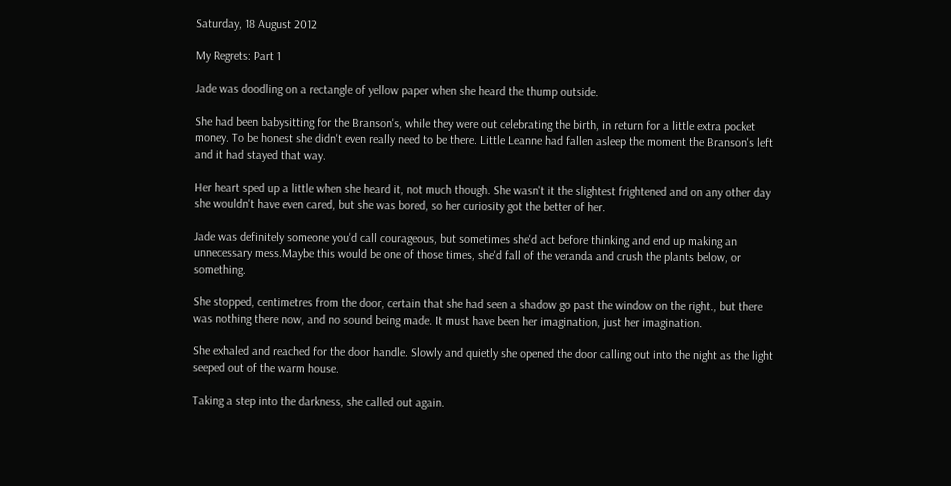Saturday, 18 August 2012

My Regrets: Part 1

Jade was doodling on a rectangle of yellow paper when she heard the thump outside.

She had been babysitting for the Branson's, while they were out celebrating the birth, in return for a little extra pocket money. To be honest she didn't even really need to be there. Little Leanne had fallen asleep the moment the Branson's left and it had stayed that way.

Her heart sped up a little when she heard it, not much though. She wasn't it the slightest frightened and on any other day she wouldn't have even cared, but she was bored, so her curiosity got the better of her.

Jade was definitely someone you'd call courageous, but sometimes she'd act before thinking and end up making an unnecessary mess.Maybe this would be one of those times, she'd fall of the veranda and crush the plants below, or something.

She stopped, centimetres from the door, certain that she had seen a shadow go past the window on the right., but there was nothing there now, and no sound being made. It must have been her imagination, just her imagination.

She exhaled and reached for the door handle. Slowly and quietly she opened the door calling out into the night as the light seeped out of the warm house.

Taking a step into the darkness, she called out again.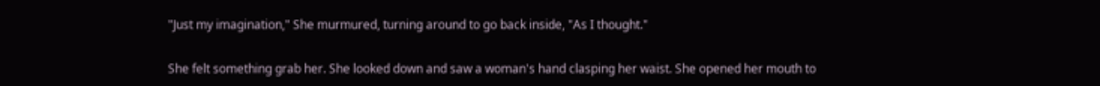"Just my imagination," She murmured, turning around to go back inside, "As I thought."

She felt something grab her. She looked down and saw a woman's hand clasping her waist. She opened her mouth to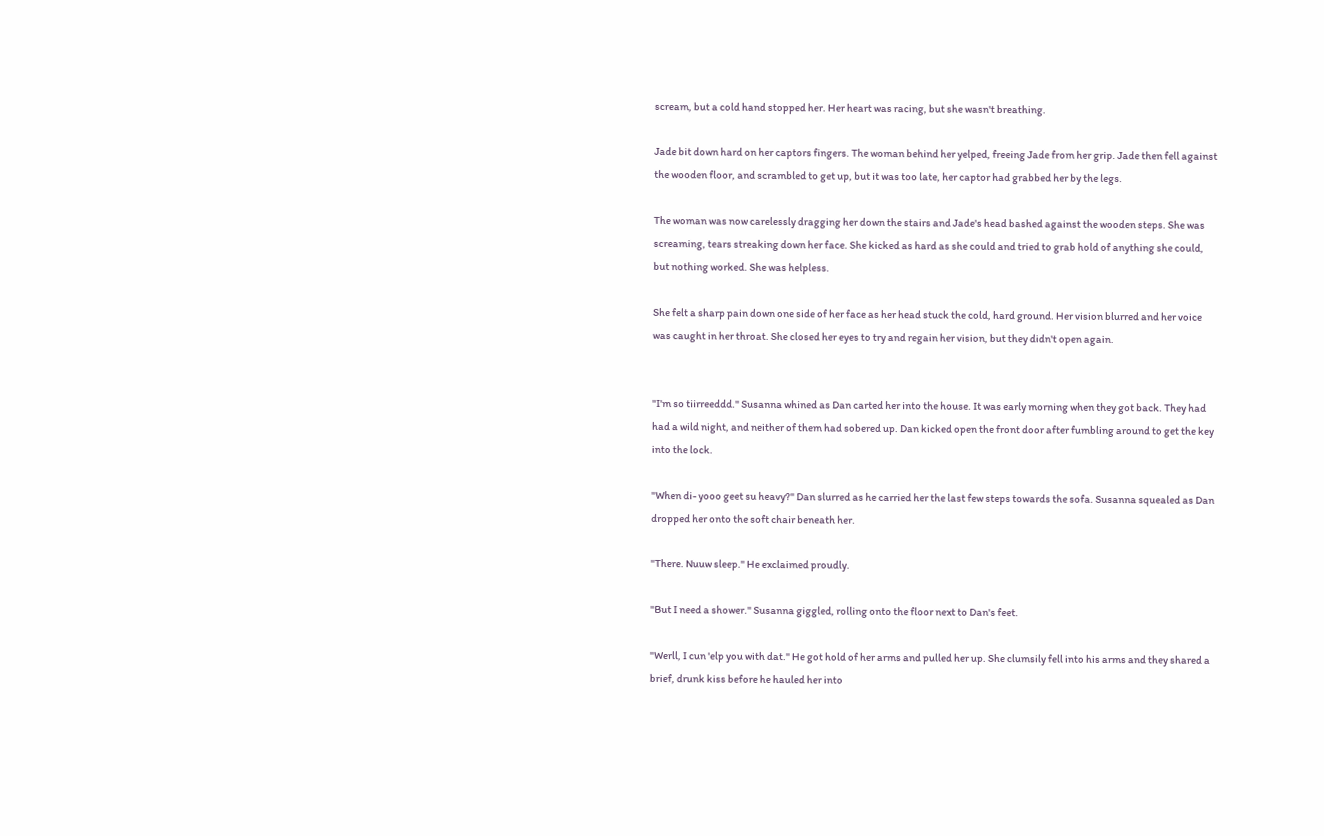scream, but a cold hand stopped her. Her heart was racing, but she wasn't breathing.

Jade bit down hard on her captors fingers. The woman behind her yelped, freeing Jade from her grip. Jade then fell against the wooden floor, and scrambled to get up, but it was too late, her captor had grabbed her by the legs.

The woman was now carelessly dragging her down the stairs and Jade's head bashed against the wooden steps. She was screaming, tears streaking down her face. She kicked as hard as she could and tried to grab hold of anything she could, but nothing worked. She was helpless.

She felt a sharp pain down one side of her face as her head stuck the cold, hard ground. Her vision blurred and her voice was caught in her throat. She closed her eyes to try and regain her vision, but they didn't open again.


"I'm so tiirreeddd." Susanna whined as Dan carted her into the house. It was early morning when they got back. They had had a wild night, and neither of them had sobered up. Dan kicked open the front door after fumbling around to get the key into the lock.

"When di- yooo geet su heavy?" Dan slurred as he carried her the last few steps towards the sofa. Susanna squealed as Dan dropped her onto the soft chair beneath her.

"There. Nuuw sleep." He exclaimed proudly.

"But I need a shower." Susanna giggled, rolling onto the floor next to Dan's feet.

"Werll, I cun 'elp you with dat." He got hold of her arms and pulled her up. She clumsily fell into his arms and they shared a brief, drunk kiss before he hauled her into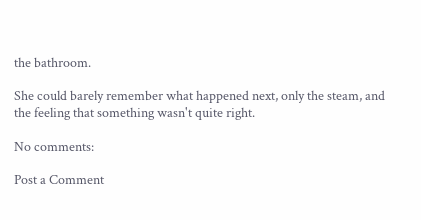the bathroom.

She could barely remember what happened next, only the steam, and the feeling that something wasn't quite right.

No comments:

Post a Comment